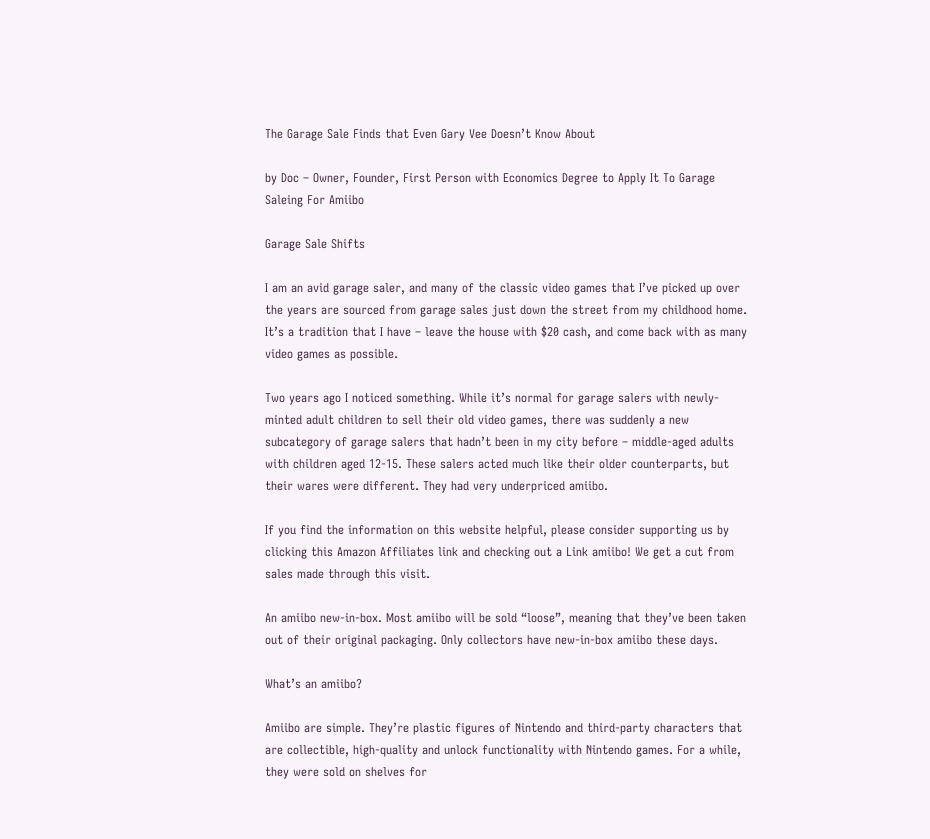The Garage Sale Finds that Even Gary Vee Doesn’t Know About

by Doc – Owner, Founder, First Person with Economics Degree to Apply It To Garage Saleing For Amiibo

Garage Sale Shifts

I am an avid garage saler, and many of the classic video games that I’ve picked up over the years are sourced from garage sales just down the street from my childhood home. It’s a tradition that I have – leave the house with $20 cash, and come back with as many video games as possible.

Two years ago I noticed something. While it’s normal for garage salers with newly-minted adult children to sell their old video games, there was suddenly a new subcategory of garage salers that hadn’t been in my city before – middle-aged adults with children aged 12-15. These salers acted much like their older counterparts, but their wares were different. They had very underpriced amiibo.

If you find the information on this website helpful, please consider supporting us by clicking this Amazon Affiliates link and checking out a Link amiibo! We get a cut from sales made through this visit.

An amiibo new-in-box. Most amiibo will be sold “loose”, meaning that they’ve been taken out of their original packaging. Only collectors have new-in-box amiibo these days.

What’s an amiibo?

Amiibo are simple. They’re plastic figures of Nintendo and third-party characters that are collectible, high-quality and unlock functionality with Nintendo games. For a while, they were sold on shelves for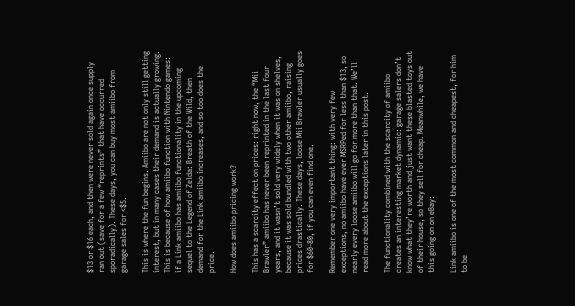$13 or $16 each, and then were never sold again once supply ran out (save for a few “reprints” that have occurred sporadically). These days, you can buy most amiibo from garage sales for <$5.

This is where the fun begins. Amiibo are not only still getting interest, but in many cases their demand is actually growing. This is because of how amiibo function with Nintendo games: if a Link amiibo has amiibo functionality in the upcoming sequel to the Legend of Zelda: Breath of the Wild, then demand for the Link amiibo increases, and so too does the price.

How does amiibo pricing work?

This has a scarcity effect on prices: right now, the “Mii Brawler” amiibo has never been reprinted in the last four years, and it wasn’t sold very widely when it was on shelves, because it was sold bundled with two other amiibo, raising prices drastically. These days, loose Mii Brawler usually goes for $60-80, if you can even find one.

Remember one very important thing: with very few exceptions, no amiibo have ever MSRPed for less than $13, so nearly every loose amiibo will go for more than that. We’ll read more about the exceptions later in this post.

The functionality combined with the scarcity of amiibo creates an interesting market dynamic: garage salers don’t know what they’re worth and just want these blasted toys out of their house, so they sell for cheap. Meanwhile, we have this going on on eBay:

Link amiibo is one of the most common and cheapest, for him to be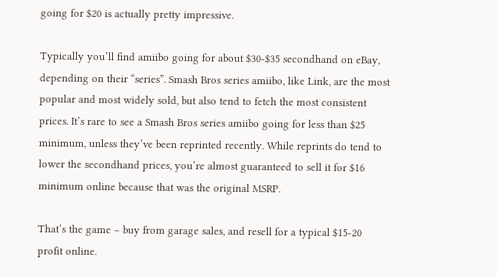going for $20 is actually pretty impressive.

Typically you’ll find amiibo going for about $30-$35 secondhand on eBay, depending on their “series”. Smash Bros series amiibo, like Link, are the most popular and most widely sold, but also tend to fetch the most consistent prices. It’s rare to see a Smash Bros series amiibo going for less than $25 minimum, unless they’ve been reprinted recently. While reprints do tend to lower the secondhand prices, you’re almost guaranteed to sell it for $16 minimum online because that was the original MSRP.

That’s the game – buy from garage sales, and resell for a typical $15-20 profit online.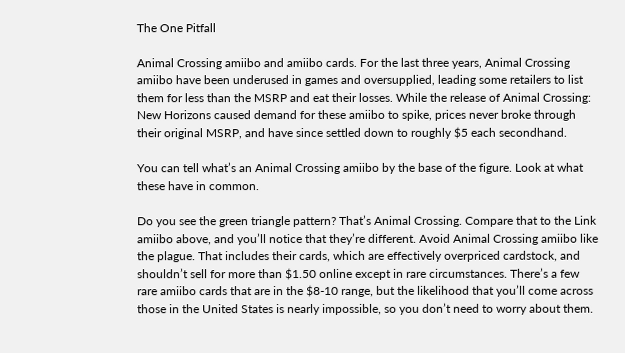The One Pitfall

Animal Crossing amiibo and amiibo cards. For the last three years, Animal Crossing amiibo have been underused in games and oversupplied, leading some retailers to list them for less than the MSRP and eat their losses. While the release of Animal Crossing: New Horizons caused demand for these amiibo to spike, prices never broke through their original MSRP, and have since settled down to roughly $5 each secondhand.

You can tell what’s an Animal Crossing amiibo by the base of the figure. Look at what these have in common.

Do you see the green triangle pattern? That’s Animal Crossing. Compare that to the Link amiibo above, and you’ll notice that they’re different. Avoid Animal Crossing amiibo like the plague. That includes their cards, which are effectively overpriced cardstock, and shouldn’t sell for more than $1.50 online except in rare circumstances. There’s a few rare amiibo cards that are in the $8-10 range, but the likelihood that you’ll come across those in the United States is nearly impossible, so you don’t need to worry about them.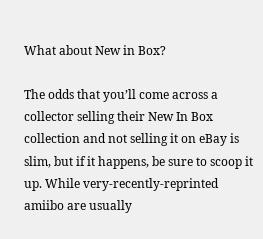What about New in Box?

The odds that you’ll come across a collector selling their New In Box collection and not selling it on eBay is slim, but if it happens, be sure to scoop it up. While very-recently-reprinted amiibo are usually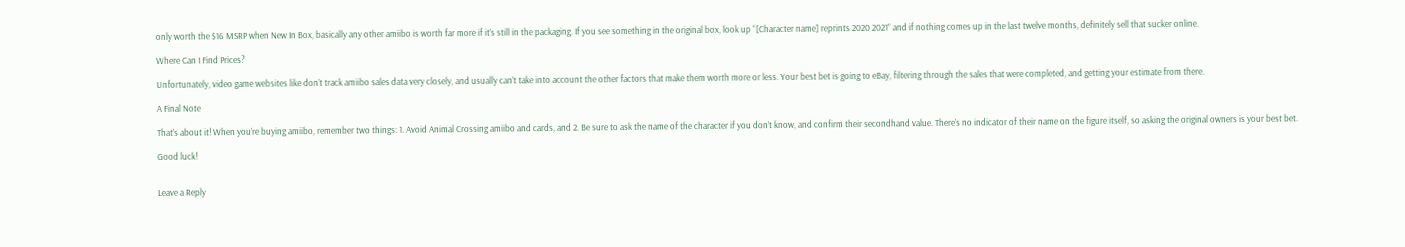only worth the $16 MSRP when New In Box, basically any other amiibo is worth far more if it’s still in the packaging. If you see something in the original box, look up “[Character name] reprints 2020 2021” and if nothing comes up in the last twelve months, definitely sell that sucker online.

Where Can I Find Prices?

Unfortunately, video game websites like don’t track amiibo sales data very closely, and usually can’t take into account the other factors that make them worth more or less. Your best bet is going to eBay, filtering through the sales that were completed, and getting your estimate from there.

A Final Note

That’s about it! When you’re buying amiibo, remember two things: 1. Avoid Animal Crossing amiibo and cards, and 2. Be sure to ask the name of the character if you don’t know, and confirm their secondhand value. There’s no indicator of their name on the figure itself, so asking the original owners is your best bet.

Good luck!


Leave a Reply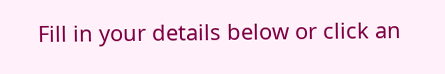Fill in your details below or click an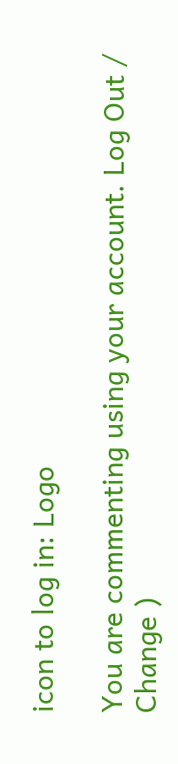icon to log in: Logo

You are commenting using your account. Log Out /  Change )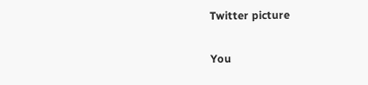Twitter picture

You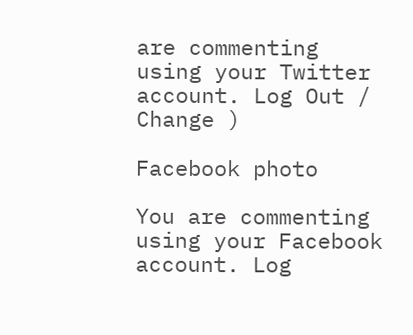are commenting using your Twitter account. Log Out /  Change )

Facebook photo

You are commenting using your Facebook account. Log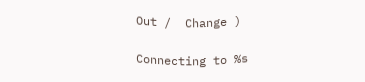Out /  Change )

Connecting to %s